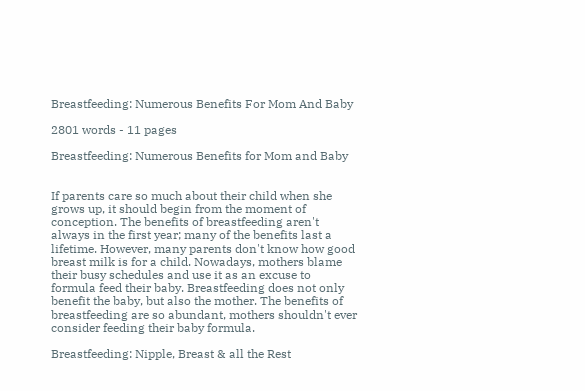Breastfeeding: Numerous Benefits For Mom And Baby

2801 words - 11 pages

Breastfeeding: Numerous Benefits for Mom and Baby


If parents care so much about their child when she grows up, it should begin from the moment of conception. The benefits of breastfeeding aren't always in the first year; many of the benefits last a lifetime. However, many parents don't know how good breast milk is for a child. Nowadays, mothers blame their busy schedules and use it as an excuse to formula feed their baby. Breastfeeding does not only benefit the baby, but also the mother. The benefits of breastfeeding are so abundant, mothers shouldn't ever consider feeding their baby formula.

Breastfeeding: Nipple, Breast & all the Rest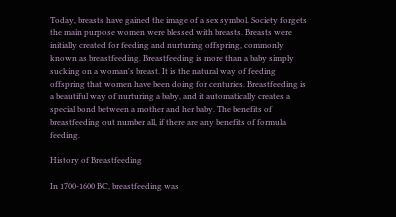Today, breasts have gained the image of a sex symbol. Society forgets the main purpose women were blessed with breasts. Breasts were initially created for feeding and nurturing offspring, commonly known as breastfeeding. Breastfeeding is more than a baby simply sucking on a woman's breast. It is the natural way of feeding offspring that women have been doing for centuries. Breastfeeding is a beautiful way of nurturing a baby, and it automatically creates a special bond between a mother and her baby. The benefits of breastfeeding out number all, if there are any benefits of formula feeding.

History of Breastfeeding

In 1700-1600 BC, breastfeeding was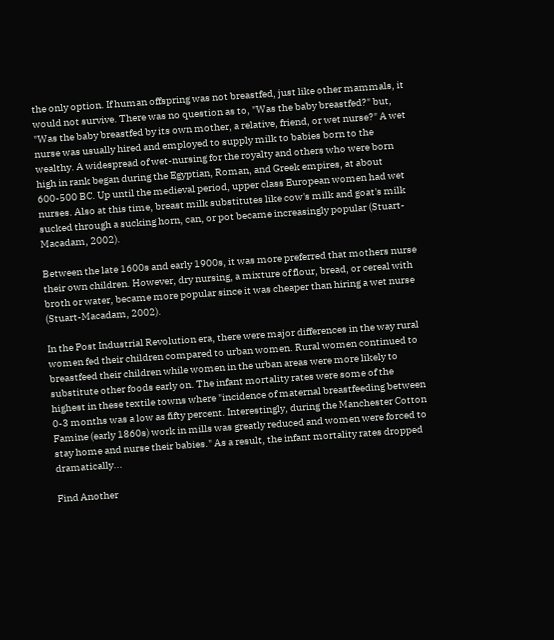the only option. If human offspring was not breastfed, just like other mammals, it would not survive. There was no question as to, "Was the baby breastfed?" but, "Was the baby breastfed by its own mother, a relative, friend, or wet nurse?" A wet nurse was usually hired and employed to supply milk to babies born to the wealthy. A widespread of wet-nursing for the royalty and others who were born high in rank began during the Egyptian, Roman, and Greek empires, at about 600-500 BC. Up until the medieval period, upper class European women had wet nurses. Also at this time, breast milk substitutes like cow's milk and goat's milk sucked through a sucking horn, can, or pot became increasingly popular (Stuart-Macadam, 2002).

Between the late 1600s and early 1900s, it was more preferred that mothers nurse their own children. However, dry nursing, a mixture of flour, bread, or cereal with broth or water, became more popular since it was cheaper than hiring a wet nurse (Stuart-Macadam, 2002).

In the Post Industrial Revolution era, there were major differences in the way rural women fed their children compared to urban women. Rural women continued to breastfeed their children while women in the urban areas were more likely to substitute other foods early on. The infant mortality rates were some of the highest in these textile towns where "incidence of maternal breastfeeding between 0-3 months was a low as fifty percent. Interestingly, during the Manchester Cotton Famine (early 1860s) work in mills was greatly reduced and women were forced to stay home and nurse their babies." As a result, the infant mortality rates dropped dramatically...

Find Another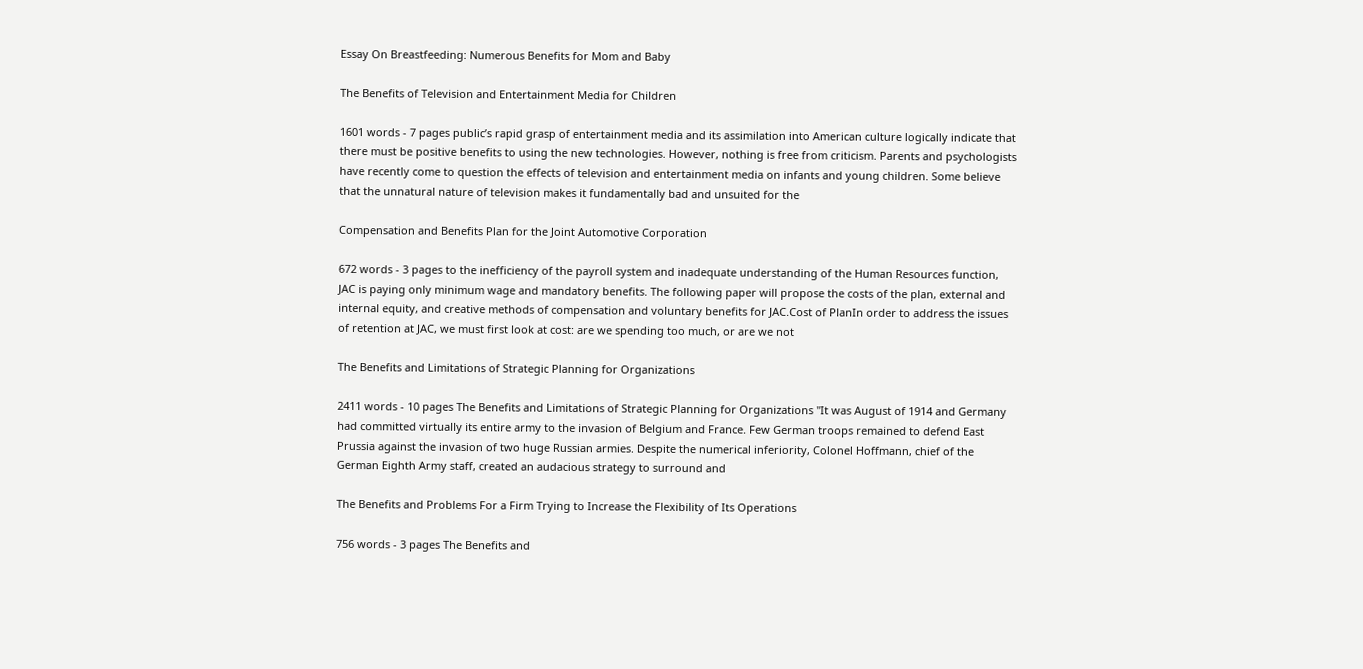Essay On Breastfeeding: Numerous Benefits for Mom and Baby

The Benefits of Television and Entertainment Media for Children

1601 words - 7 pages public’s rapid grasp of entertainment media and its assimilation into American culture logically indicate that there must be positive benefits to using the new technologies. However, nothing is free from criticism. Parents and psychologists have recently come to question the effects of television and entertainment media on infants and young children. Some believe that the unnatural nature of television makes it fundamentally bad and unsuited for the

Compensation and Benefits Plan for the Joint Automotive Corporation

672 words - 3 pages to the inefficiency of the payroll system and inadequate understanding of the Human Resources function, JAC is paying only minimum wage and mandatory benefits. The following paper will propose the costs of the plan, external and internal equity, and creative methods of compensation and voluntary benefits for JAC.Cost of PlanIn order to address the issues of retention at JAC, we must first look at cost: are we spending too much, or are we not

The Benefits and Limitations of Strategic Planning for Organizations

2411 words - 10 pages The Benefits and Limitations of Strategic Planning for Organizations "It was August of 1914 and Germany had committed virtually its entire army to the invasion of Belgium and France. Few German troops remained to defend East Prussia against the invasion of two huge Russian armies. Despite the numerical inferiority, Colonel Hoffmann, chief of the German Eighth Army staff, created an audacious strategy to surround and

The Benefits and Problems For a Firm Trying to Increase the Flexibility of Its Operations

756 words - 3 pages The Benefits and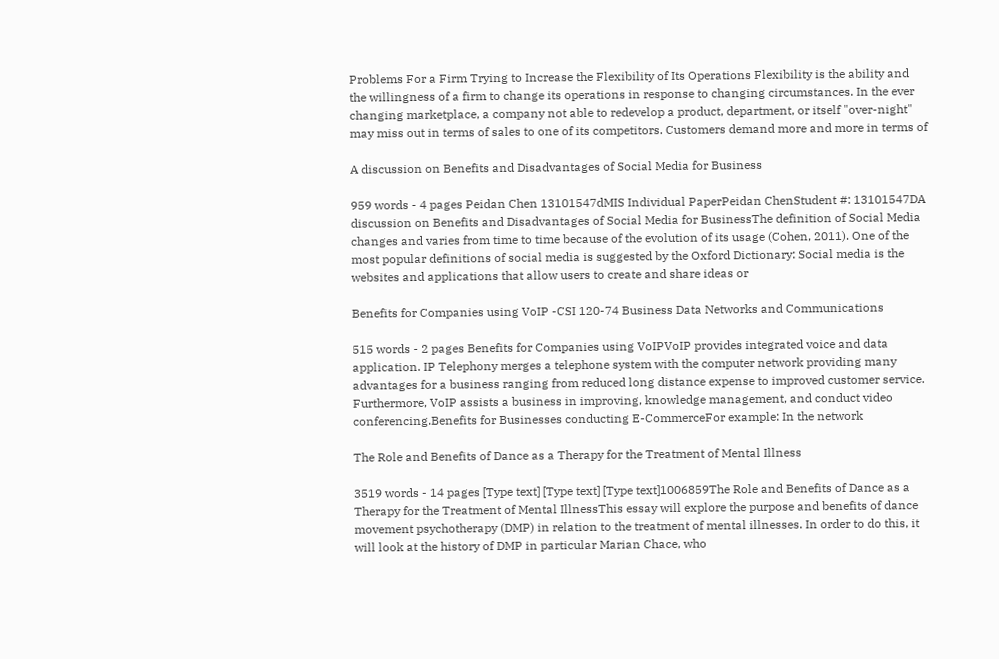Problems For a Firm Trying to Increase the Flexibility of Its Operations Flexibility is the ability and the willingness of a firm to change its operations in response to changing circumstances. In the ever changing marketplace, a company not able to redevelop a product, department, or itself "over-night" may miss out in terms of sales to one of its competitors. Customers demand more and more in terms of

A discussion on Benefits and Disadvantages of Social Media for Business

959 words - 4 pages Peidan Chen 13101547dMIS Individual PaperPeidan ChenStudent #: 13101547DA discussion on Benefits and Disadvantages of Social Media for BusinessThe definition of Social Media changes and varies from time to time because of the evolution of its usage (Cohen, 2011). One of the most popular definitions of social media is suggested by the Oxford Dictionary: Social media is the websites and applications that allow users to create and share ideas or

Benefits for Companies using VoIP -CSI 120-74 Business Data Networks and Communications

515 words - 2 pages Benefits for Companies using VoIPVoIP provides integrated voice and data application. IP Telephony merges a telephone system with the computer network providing many advantages for a business ranging from reduced long distance expense to improved customer service. Furthermore, VoIP assists a business in improving, knowledge management, and conduct video conferencing.Benefits for Businesses conducting E-CommerceFor example: In the network

The Role and Benefits of Dance as a Therapy for the Treatment of Mental Illness

3519 words - 14 pages [Type text] [Type text] [Type text]1006859The Role and Benefits of Dance as a Therapy for the Treatment of Mental IllnessThis essay will explore the purpose and benefits of dance movement psychotherapy (DMP) in relation to the treatment of mental illnesses. In order to do this, it will look at the history of DMP in particular Marian Chace, who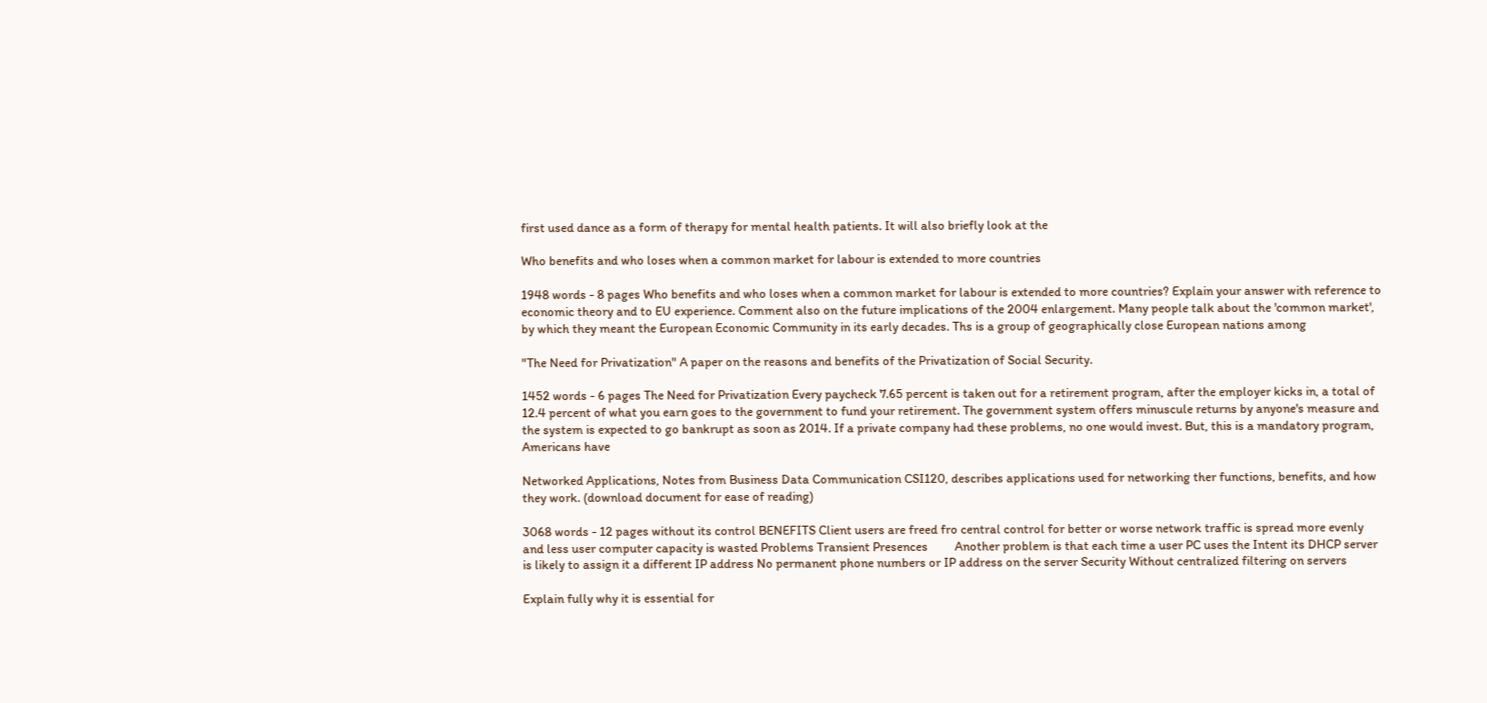first used dance as a form of therapy for mental health patients. It will also briefly look at the

Who benefits and who loses when a common market for labour is extended to more countries

1948 words - 8 pages Who benefits and who loses when a common market for labour is extended to more countries? Explain your answer with reference to economic theory and to EU experience. Comment also on the future implications of the 2004 enlargement. Many people talk about the 'common market', by which they meant the European Economic Community in its early decades. Ths is a group of geographically close European nations among

"The Need for Privatization" A paper on the reasons and benefits of the Privatization of Social Security.

1452 words - 6 pages The Need for Privatization Every paycheck 7.65 percent is taken out for a retirement program, after the employer kicks in, a total of 12.4 percent of what you earn goes to the government to fund your retirement. The government system offers minuscule returns by anyone's measure and the system is expected to go bankrupt as soon as 2014. If a private company had these problems, no one would invest. But, this is a mandatory program, Americans have

Networked Applications, Notes from Business Data Communication CSI120, describes applications used for networking ther functions, benefits, and how they work. (download document for ease of reading)

3068 words - 12 pages without its control BENEFITS Client users are freed fro central control for better or worse network traffic is spread more evenly and less user computer capacity is wasted Problems Transient Presences         Another problem is that each time a user PC uses the Intent its DHCP server is likely to assign it a different IP address No permanent phone numbers or IP address on the server Security Without centralized filtering on servers

Explain fully why it is essential for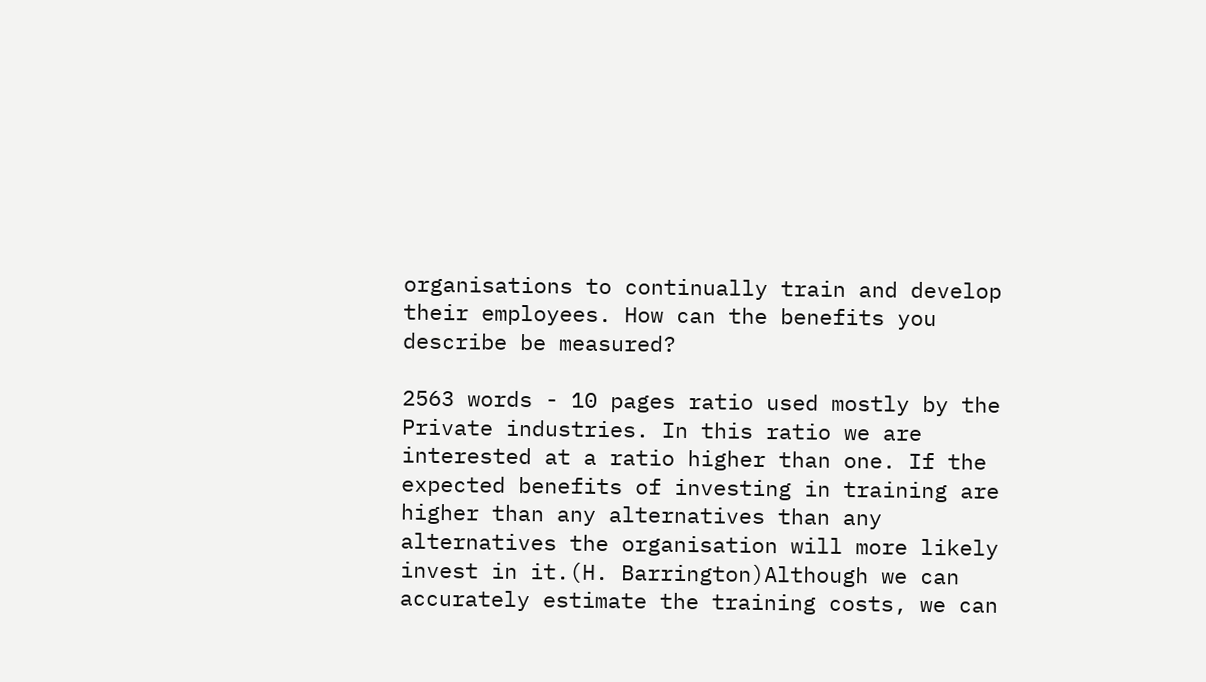organisations to continually train and develop their employees. How can the benefits you describe be measured?

2563 words - 10 pages ratio used mostly by the Private industries. In this ratio we are interested at a ratio higher than one. If the expected benefits of investing in training are higher than any alternatives than any alternatives the organisation will more likely invest in it.(H. Barrington)Although we can accurately estimate the training costs, we can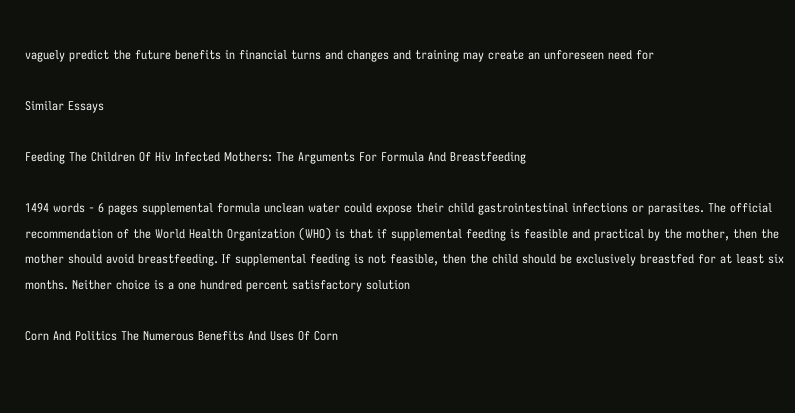vaguely predict the future benefits in financial turns and changes and training may create an unforeseen need for

Similar Essays

Feeding The Children Of Hiv Infected Mothers: The Arguments For Formula And Breastfeeding

1494 words - 6 pages supplemental formula unclean water could expose their child gastrointestinal infections or parasites. The official recommendation of the World Health Organization (WHO) is that if supplemental feeding is feasible and practical by the mother, then the mother should avoid breastfeeding. If supplemental feeding is not feasible, then the child should be exclusively breastfed for at least six months. Neither choice is a one hundred percent satisfactory solution

Corn And Politics The Numerous Benefits And Uses Of Corn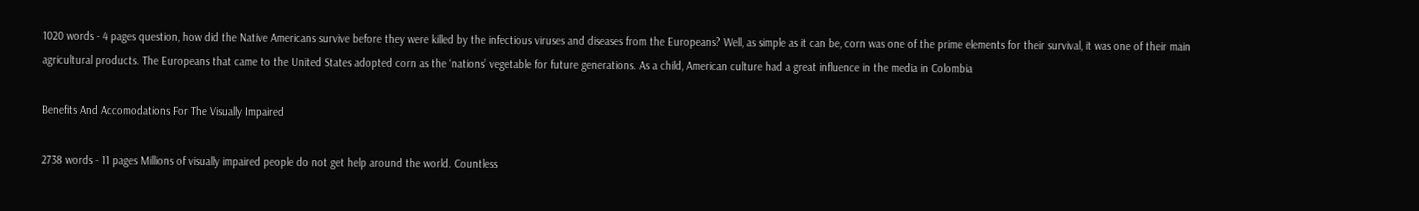1020 words - 4 pages question, how did the Native Americans survive before they were killed by the infectious viruses and diseases from the Europeans? Well, as simple as it can be, corn was one of the prime elements for their survival, it was one of their main agricultural products. The Europeans that came to the United States adopted corn as the ‘nations’ vegetable for future generations. As a child, American culture had a great influence in the media in Colombia

Benefits And Accomodations For The Visually Impaired

2738 words - 11 pages Millions of visually impaired people do not get help around the world. Countless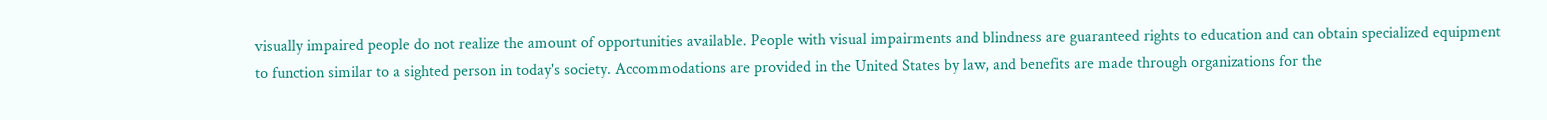visually impaired people do not realize the amount of opportunities available. People with visual impairments and blindness are guaranteed rights to education and can obtain specialized equipment to function similar to a sighted person in today's society. Accommodations are provided in the United States by law, and benefits are made through organizations for the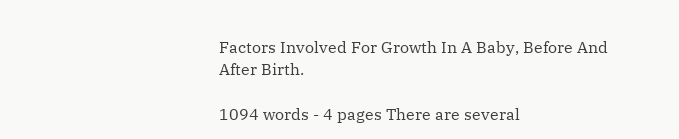Factors Involved For Growth In A Baby, Before And After Birth.

1094 words - 4 pages There are several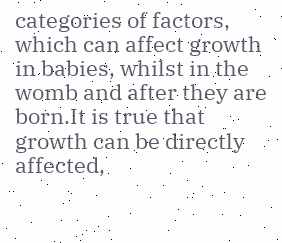categories of factors, which can affect growth in babies, whilst in the womb and after they are born.It is true that growth can be directly affected,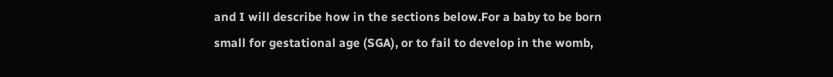and I will describe how in the sections below.For a baby to be born small for gestational age (SGA), or to fail to develop in the womb,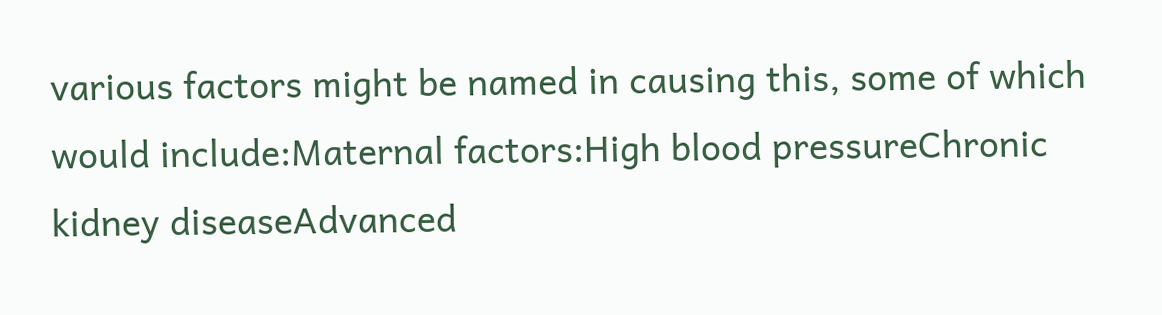various factors might be named in causing this, some of which would include:Maternal factors:High blood pressureChronic kidney diseaseAdvanced